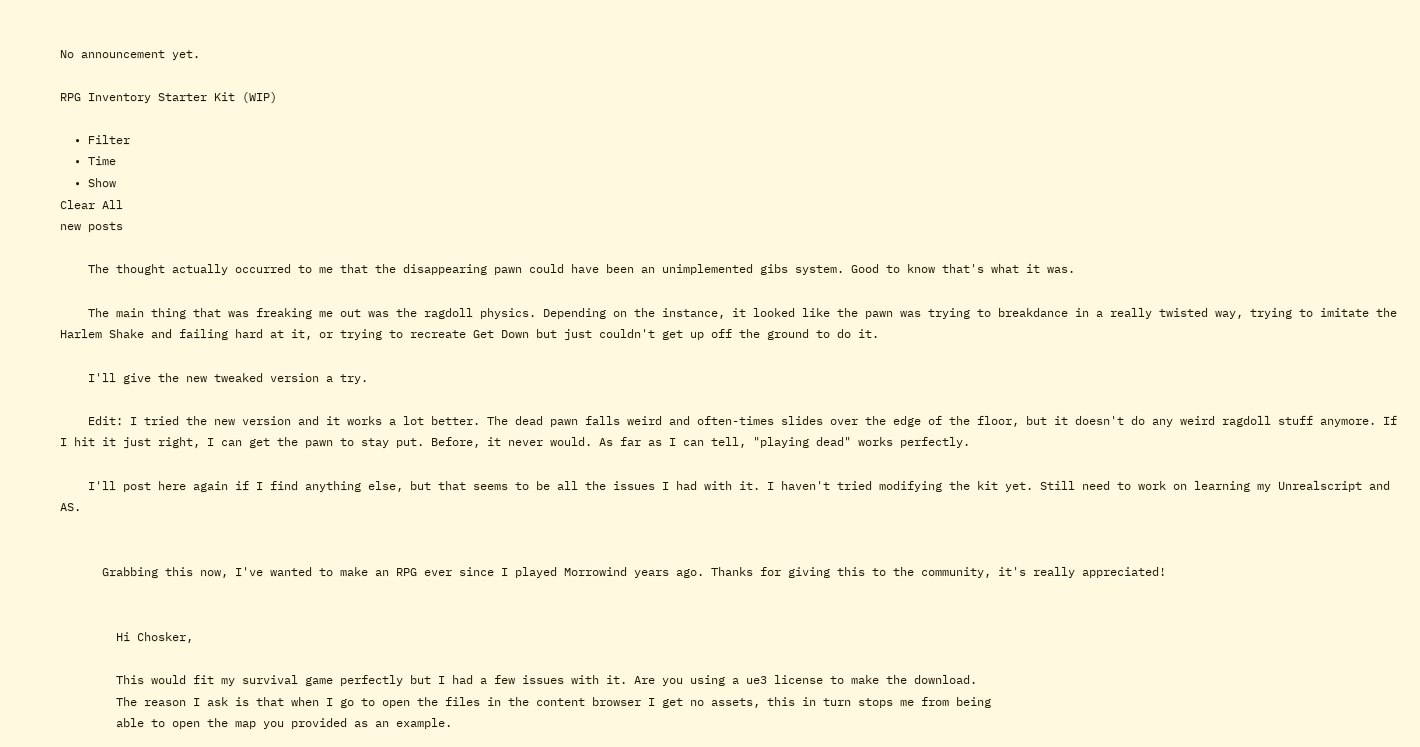No announcement yet.

RPG Inventory Starter Kit (WIP)

  • Filter
  • Time
  • Show
Clear All
new posts

    The thought actually occurred to me that the disappearing pawn could have been an unimplemented gibs system. Good to know that's what it was.

    The main thing that was freaking me out was the ragdoll physics. Depending on the instance, it looked like the pawn was trying to breakdance in a really twisted way, trying to imitate the Harlem Shake and failing hard at it, or trying to recreate Get Down but just couldn't get up off the ground to do it.

    I'll give the new tweaked version a try.

    Edit: I tried the new version and it works a lot better. The dead pawn falls weird and often-times slides over the edge of the floor, but it doesn't do any weird ragdoll stuff anymore. If I hit it just right, I can get the pawn to stay put. Before, it never would. As far as I can tell, "playing dead" works perfectly.

    I'll post here again if I find anything else, but that seems to be all the issues I had with it. I haven't tried modifying the kit yet. Still need to work on learning my Unrealscript and AS.


      Grabbing this now, I've wanted to make an RPG ever since I played Morrowind years ago. Thanks for giving this to the community, it's really appreciated!


        Hi Chosker,

        This would fit my survival game perfectly but I had a few issues with it. Are you using a ue3 license to make the download.
        The reason I ask is that when I go to open the files in the content browser I get no assets, this in turn stops me from being
        able to open the map you provided as an example.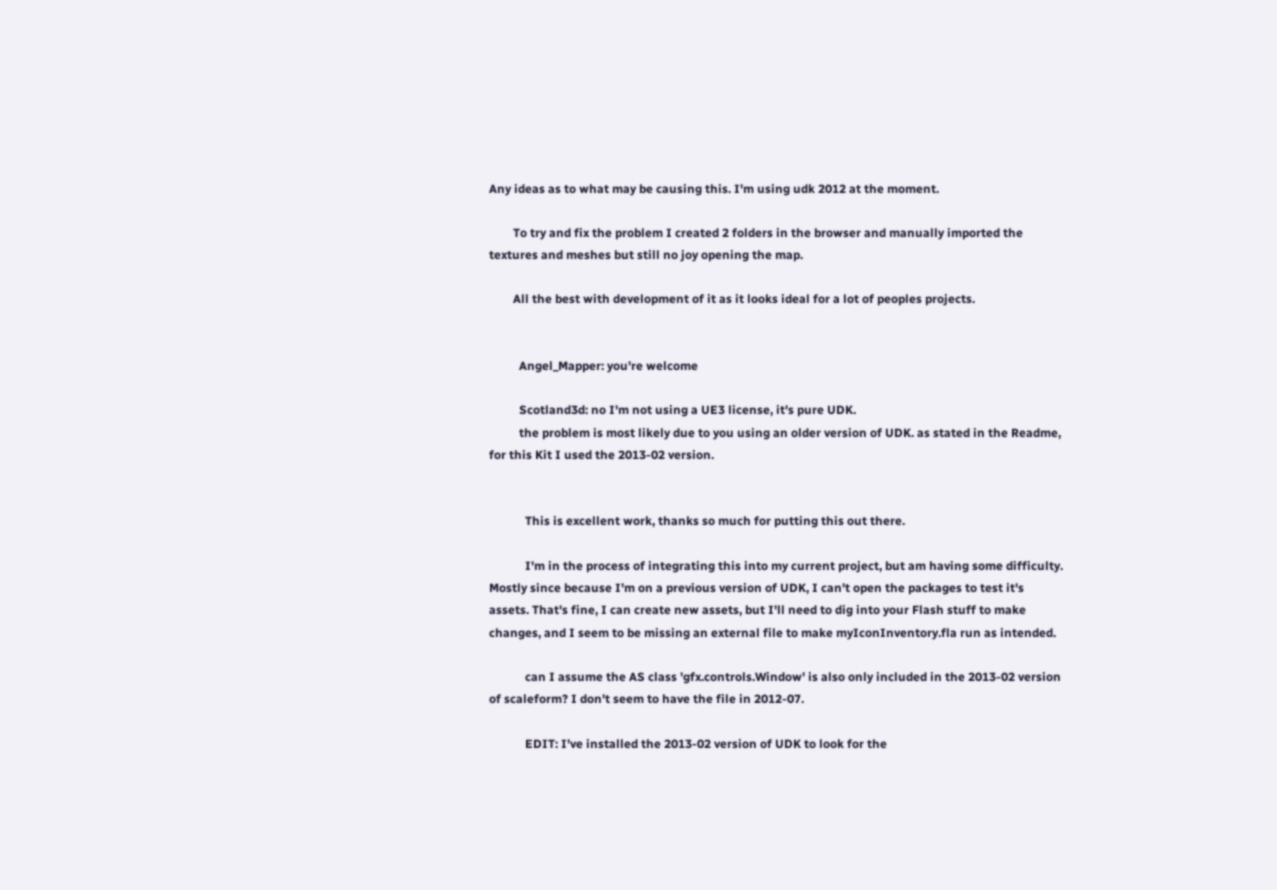Any ideas as to what may be causing this. I'm using udk 2012 at the moment.

        To try and fix the problem I created 2 folders in the browser and manually imported the textures and meshes but still no joy opening the map.

        All the best with development of it as it looks ideal for a lot of peoples projects.


          Angel_Mapper: you're welcome

          Scotland3d: no I'm not using a UE3 license, it's pure UDK.
          the problem is most likely due to you using an older version of UDK. as stated in the Readme, for this Kit I used the 2013-02 version.


            This is excellent work, thanks so much for putting this out there.

            I'm in the process of integrating this into my current project, but am having some difficulty. Mostly since because I'm on a previous version of UDK, I can't open the packages to test it's assets. That's fine, I can create new assets, but I'll need to dig into your Flash stuff to make changes, and I seem to be missing an external file to make myIconInventory.fla run as intended.

            can I assume the AS class 'gfx.controls.Window' is also only included in the 2013-02 version of scaleform? I don't seem to have the file in 2012-07.

            EDIT: I've installed the 2013-02 version of UDK to look for the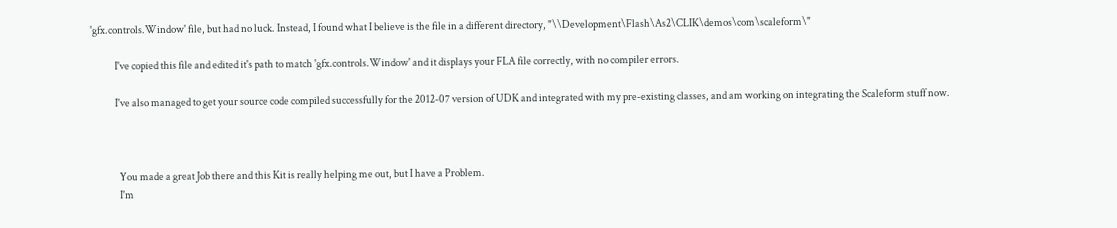'gfx.controls.Window' file, but had no luck. Instead, I found what I believe is the file in a different directory, "\\Development\Flash\As2\CLIK\demos\com\scaleform\"

            I've copied this file and edited it's path to match 'gfx.controls.Window' and it displays your FLA file correctly, with no compiler errors.

            I've also managed to get your source code compiled successfully for the 2012-07 version of UDK and integrated with my pre-existing classes, and am working on integrating the Scaleform stuff now.



              You made a great Job there and this Kit is really helping me out, but I have a Problem.
              I'm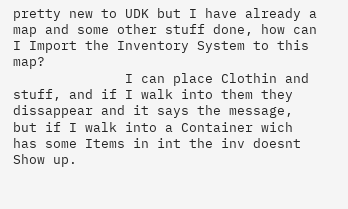pretty new to UDK but I have already a map and some other stuff done, how can I Import the Inventory System to this map?
              I can place Clothin and stuff, and if I walk into them they dissappear and it says the message, but if I walk into a Container wich has some Items in int the inv doesnt Show up.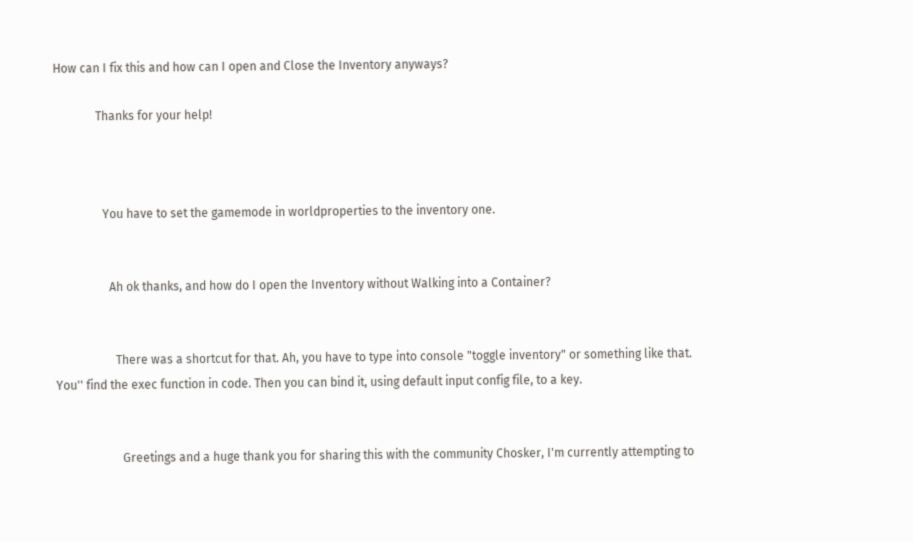How can I fix this and how can I open and Close the Inventory anyways?

              Thanks for your help!



                You have to set the gamemode in worldproperties to the inventory one.


                  Ah ok thanks, and how do I open the Inventory without Walking into a Container?


                    There was a shortcut for that. Ah, you have to type into console "toggle inventory" or something like that. You'' find the exec function in code. Then you can bind it, using default input config file, to a key.


                      Greetings and a huge thank you for sharing this with the community Chosker, I'm currently attempting to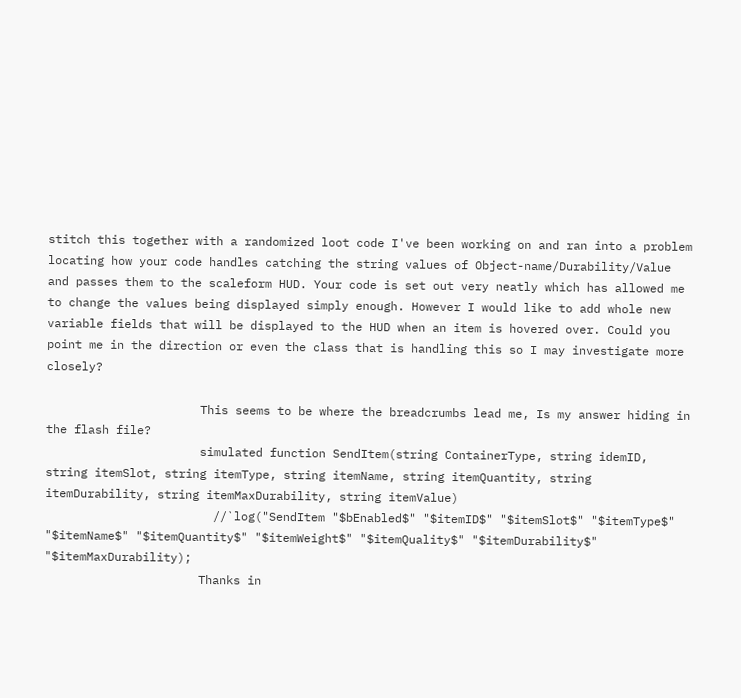stitch this together with a randomized loot code I've been working on and ran into a problem locating how your code handles catching the string values of Object-name/Durability/Value and passes them to the scaleform HUD. Your code is set out very neatly which has allowed me to change the values being displayed simply enough. However I would like to add whole new variable fields that will be displayed to the HUD when an item is hovered over. Could you point me in the direction or even the class that is handling this so I may investigate more closely?

                      This seems to be where the breadcrumbs lead me, Is my answer hiding in the flash file?
                      simulated function SendItem(string ContainerType, string idemID, string itemSlot, string itemType, string itemName, string itemQuantity, string itemDurability, string itemMaxDurability, string itemValue)
                        //`log("SendItem "$bEnabled$" "$itemID$" "$itemSlot$" "$itemType$" "$itemName$" "$itemQuantity$" "$itemWeight$" "$itemQuality$" "$itemDurability$" "$itemMaxDurability);
                      Thanks in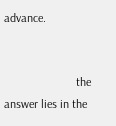advance.


                        the answer lies in the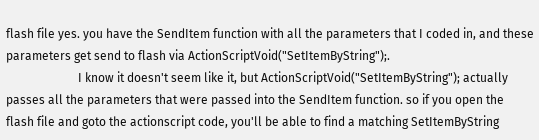flash file yes. you have the SendItem function with all the parameters that I coded in, and these parameters get send to flash via ActionScriptVoid("SetItemByString");.
                        I know it doesn't seem like it, but ActionScriptVoid("SetItemByString"); actually passes all the parameters that were passed into the SendItem function. so if you open the flash file and goto the actionscript code, you'll be able to find a matching SetItemByString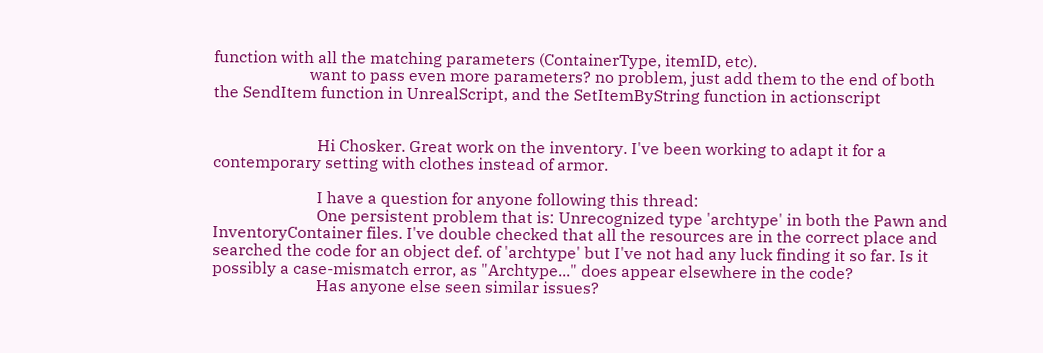function with all the matching parameters (ContainerType, itemID, etc).
                        want to pass even more parameters? no problem, just add them to the end of both the SendItem function in UnrealScript, and the SetItemByString function in actionscript


                          Hi Chosker. Great work on the inventory. I've been working to adapt it for a contemporary setting with clothes instead of armor.

                          I have a question for anyone following this thread:
                          One persistent problem that is: Unrecognized type 'archtype' in both the Pawn and InventoryContainer files. I've double checked that all the resources are in the correct place and searched the code for an object def. of 'archtype' but I've not had any luck finding it so far. Is it possibly a case-mismatch error, as "Archtype..." does appear elsewhere in the code?
                          Has anyone else seen similar issues?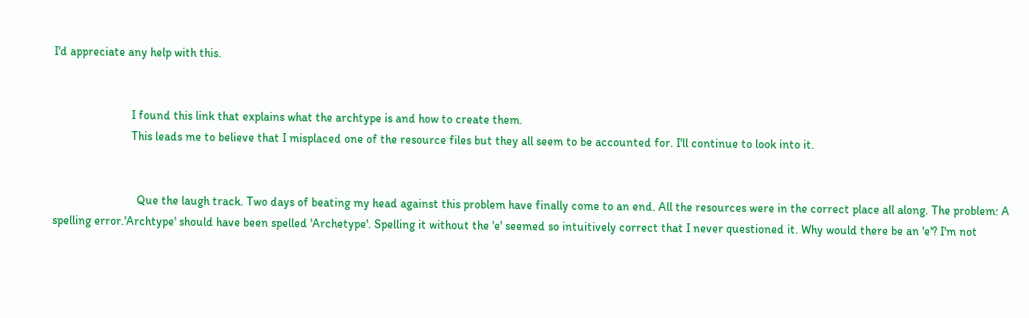I'd appreciate any help with this.


                          I found this link that explains what the archtype is and how to create them.
                          This leads me to believe that I misplaced one of the resource files but they all seem to be accounted for. I'll continue to look into it.


                            Que the laugh track. Two days of beating my head against this problem have finally come to an end. All the resources were in the correct place all along. The problem: A spelling error.'Archtype' should have been spelled 'Archetype'. Spelling it without the 'e' seemed so intuitively correct that I never questioned it. Why would there be an 'e'? I'm not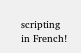scripting in French!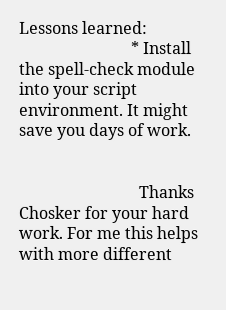Lessons learned:
                            * Install the spell-check module into your script environment. It might save you days of work.


                              Thanks Chosker for your hard work. For me this helps with more different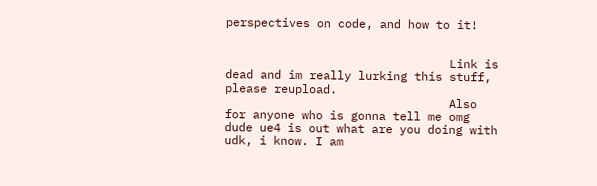perspectives on code, and how to it!


                                Link is dead and im really lurking this stuff, please reupload.
                                Also for anyone who is gonna tell me omg dude ue4 is out what are you doing with udk, i know. I am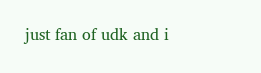just fan of udk and i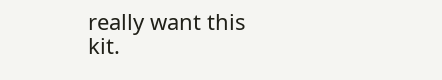really want this kit.